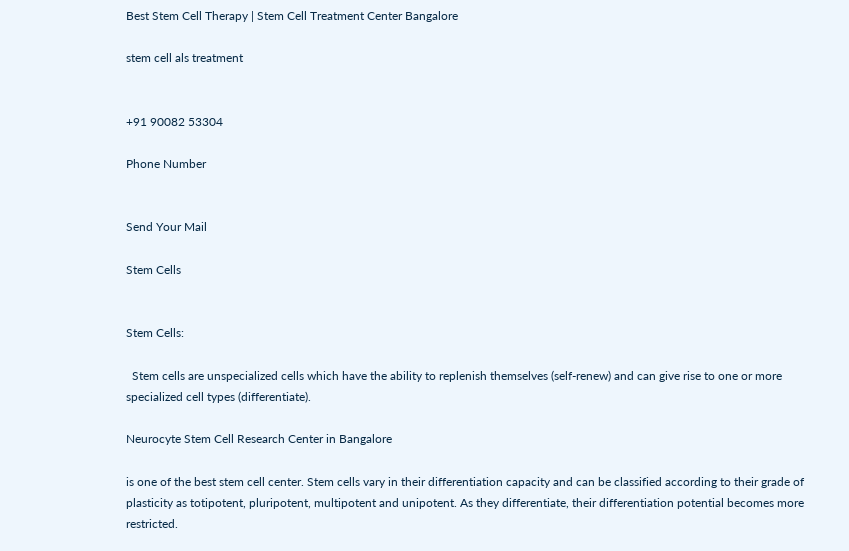Best Stem Cell Therapy | Stem Cell Treatment Center Bangalore

stem cell als treatment


+91 90082 53304

Phone Number


Send Your Mail

Stem Cells


Stem Cells:

  Stem cells are unspecialized cells which have the ability to replenish themselves (self-renew) and can give rise to one or more specialized cell types (differentiate).

Neurocyte Stem Cell Research Center in Bangalore

is one of the best stem cell center. Stem cells vary in their differentiation capacity and can be classified according to their grade of plasticity as totipotent, pluripotent, multipotent and unipotent. As they differentiate, their differentiation potential becomes more restricted.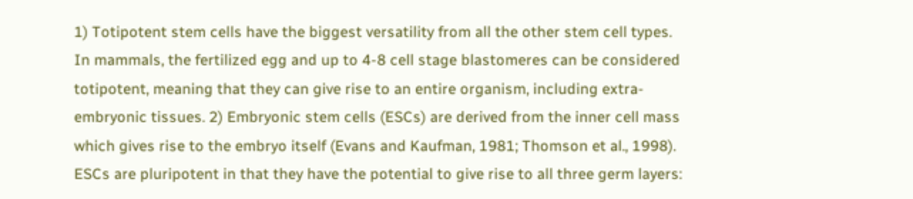1) Totipotent stem cells have the biggest versatility from all the other stem cell types. In mammals, the fertilized egg and up to 4-8 cell stage blastomeres can be considered totipotent, meaning that they can give rise to an entire organism, including extra-embryonic tissues. 2) Embryonic stem cells (ESCs) are derived from the inner cell mass which gives rise to the embryo itself (Evans and Kaufman, 1981; Thomson et al., 1998). ESCs are pluripotent in that they have the potential to give rise to all three germ layers: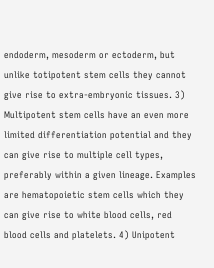endoderm, mesoderm or ectoderm, but unlike totipotent stem cells they cannot give rise to extra-embryonic tissues. 3) Multipotent stem cells have an even more limited differentiation potential and they can give rise to multiple cell types, preferably within a given lineage. Examples are hematopoietic stem cells which they can give rise to white blood cells, red blood cells and platelets. 4) Unipotent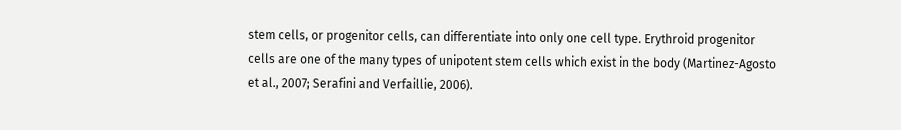stem cells, or progenitor cells, can differentiate into only one cell type. Erythroid progenitor cells are one of the many types of unipotent stem cells which exist in the body (Martinez-Agosto et al., 2007; Serafini and Verfaillie, 2006).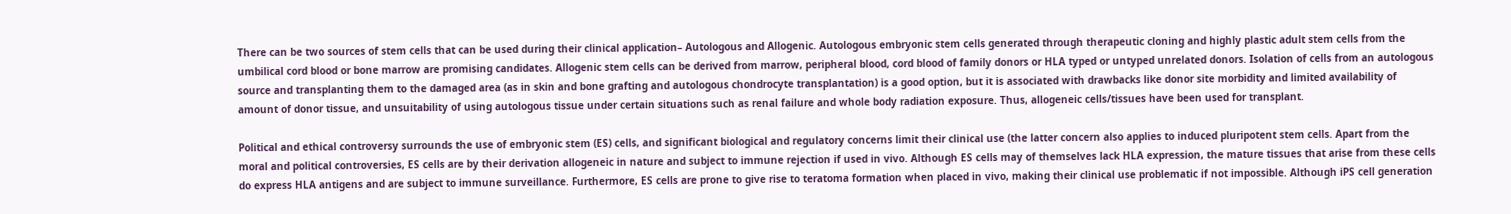There can be two sources of stem cells that can be used during their clinical application– Autologous and Allogenic. Autologous embryonic stem cells generated through therapeutic cloning and highly plastic adult stem cells from the umbilical cord blood or bone marrow are promising candidates. Allogenic stem cells can be derived from marrow, peripheral blood, cord blood of family donors or HLA typed or untyped unrelated donors. Isolation of cells from an autologous source and transplanting them to the damaged area (as in skin and bone grafting and autologous chondrocyte transplantation) is a good option, but it is associated with drawbacks like donor site morbidity and limited availability of amount of donor tissue, and unsuitability of using autologous tissue under certain situations such as renal failure and whole body radiation exposure. Thus, allogeneic cells/tissues have been used for transplant.

Political and ethical controversy surrounds the use of embryonic stem (ES) cells, and significant biological and regulatory concerns limit their clinical use (the latter concern also applies to induced pluripotent stem cells. Apart from the moral and political controversies, ES cells are by their derivation allogeneic in nature and subject to immune rejection if used in vivo. Although ES cells may of themselves lack HLA expression, the mature tissues that arise from these cells do express HLA antigens and are subject to immune surveillance. Furthermore, ES cells are prone to give rise to teratoma formation when placed in vivo, making their clinical use problematic if not impossible. Although iPS cell generation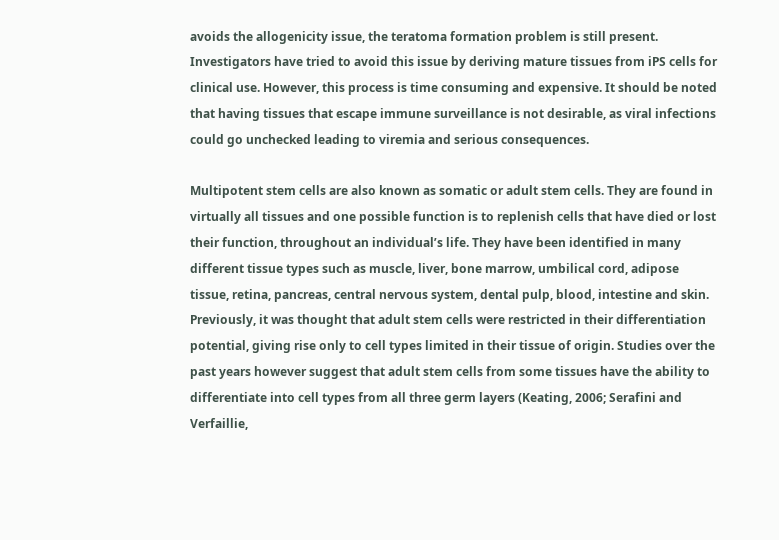avoids the allogenicity issue, the teratoma formation problem is still present. Investigators have tried to avoid this issue by deriving mature tissues from iPS cells for clinical use. However, this process is time consuming and expensive. It should be noted that having tissues that escape immune surveillance is not desirable, as viral infections could go unchecked leading to viremia and serious consequences.

Multipotent stem cells are also known as somatic or adult stem cells. They are found in virtually all tissues and one possible function is to replenish cells that have died or lost their function, throughout an individual’s life. They have been identified in many different tissue types such as muscle, liver, bone marrow, umbilical cord, adipose tissue, retina, pancreas, central nervous system, dental pulp, blood, intestine and skin. Previously, it was thought that adult stem cells were restricted in their differentiation potential, giving rise only to cell types limited in their tissue of origin. Studies over the past years however suggest that adult stem cells from some tissues have the ability to differentiate into cell types from all three germ layers (Keating, 2006; Serafini and Verfaillie,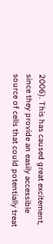2006). This has caused great excitement, since they provide an easily accessible source of cells that could potentially treat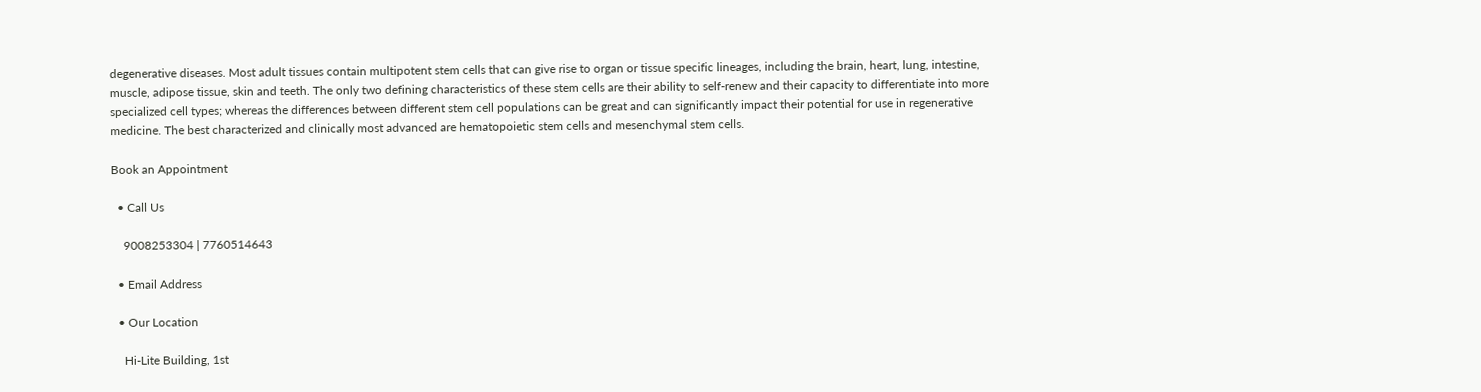degenerative diseases. Most adult tissues contain multipotent stem cells that can give rise to organ or tissue specific lineages, including the brain, heart, lung, intestine, muscle, adipose tissue, skin and teeth. The only two defining characteristics of these stem cells are their ability to self-renew and their capacity to differentiate into more specialized cell types; whereas the differences between different stem cell populations can be great and can significantly impact their potential for use in regenerative medicine. The best characterized and clinically most advanced are hematopoietic stem cells and mesenchymal stem cells.

Book an Appointment

  • Call Us

    9008253304 | 7760514643

  • Email Address

  • Our Location

    Hi-Lite Building, 1st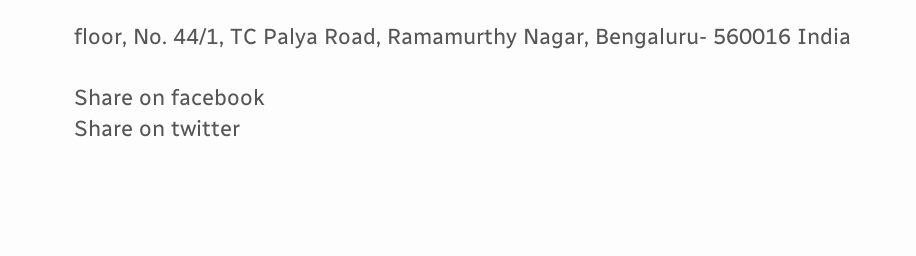floor, No. 44/1, TC Palya Road, Ramamurthy Nagar, Bengaluru- 560016 India

Share on facebook
Share on twitter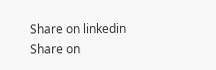Share on linkedin
Share on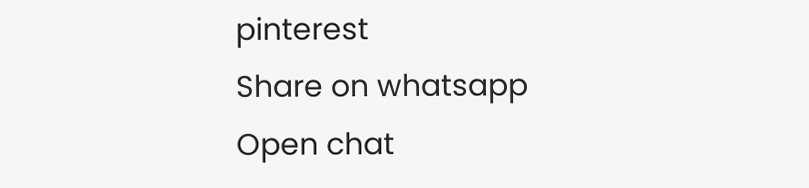pinterest
Share on whatsapp
Open chat